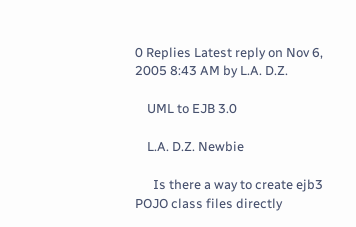0 Replies Latest reply on Nov 6, 2005 8:43 AM by L.A. D.Z.

    UML to EJB 3.0

    L.A. D.Z. Newbie

      Is there a way to create ejb3 POJO class files directly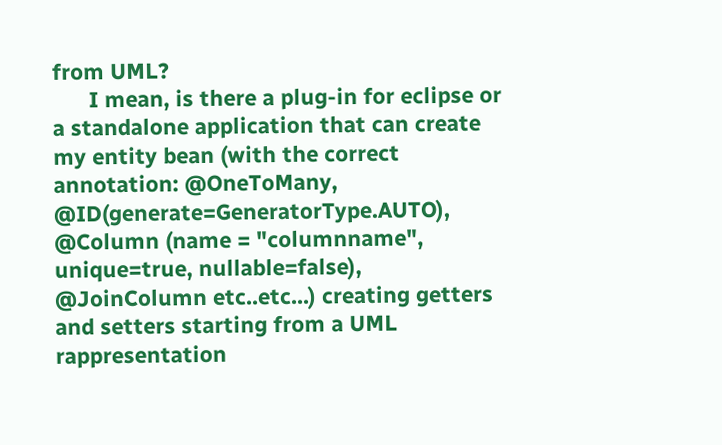from UML?
      I mean, is there a plug-in for eclipse or a standalone application that can create my entity bean (with the correct annotation: @OneToMany, @ID(generate=GeneratorType.AUTO), @Column (name = "columnname", unique=true, nullable=false), @JoinColumn etc..etc...) creating getters and setters starting from a UML rappresentation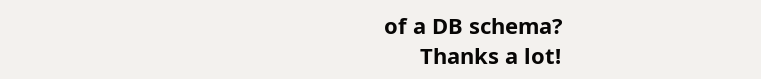of a DB schema?
      Thanks a lot!